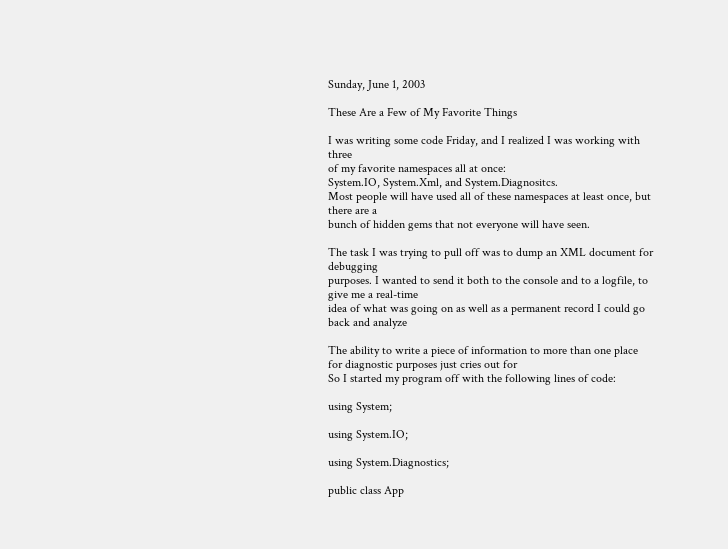Sunday, June 1, 2003

These Are a Few of My Favorite Things

I was writing some code Friday, and I realized I was working with three
of my favorite namespaces all at once:
System.IO, System.Xml, and System.Diagnositcs.
Most people will have used all of these namespaces at least once, but there are a
bunch of hidden gems that not everyone will have seen.

The task I was trying to pull off was to dump an XML document for debugging
purposes. I wanted to send it both to the console and to a logfile, to give me a real-time
idea of what was going on as well as a permanent record I could go back and analyze

The ability to write a piece of information to more than one place
for diagnostic purposes just cries out for
So I started my program off with the following lines of code:

using System;

using System.IO;

using System.Diagnostics;

public class App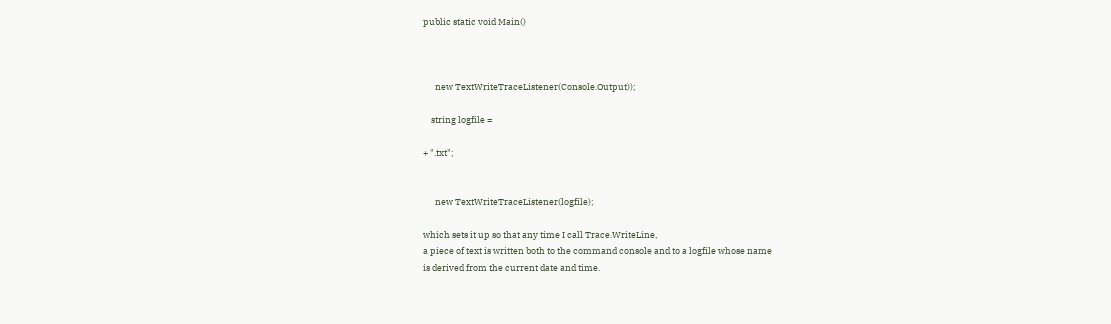public static void Main()



      new TextWriteTraceListener(Console.Output));

    string logfile =

+ ".txt";


      new TextWriteTraceListener(logfile);

which sets it up so that any time I call Trace.WriteLine,
a piece of text is written both to the command console and to a logfile whose name
is derived from the current date and time.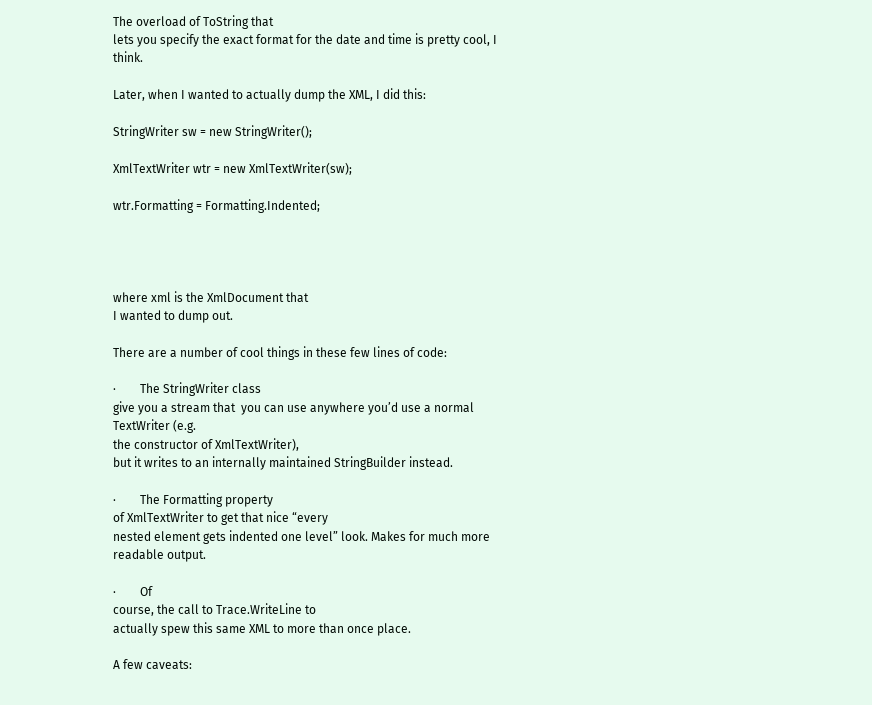The overload of ToString that
lets you specify the exact format for the date and time is pretty cool, I think.

Later, when I wanted to actually dump the XML, I did this:

StringWriter sw = new StringWriter();

XmlTextWriter wtr = new XmlTextWriter(sw);

wtr.Formatting = Formatting.Indented;




where xml is the XmlDocument that
I wanted to dump out.

There are a number of cool things in these few lines of code:

·        The StringWriter class
give you a stream that  you can use anywhere you’d use a normal TextWriter (e.g.
the constructor of XmlTextWriter),
but it writes to an internally maintained StringBuilder instead.

·        The Formatting property
of XmlTextWriter to get that nice “every
nested element gets indented one level” look. Makes for much more readable output.

·        Of
course, the call to Trace.WriteLine to
actually spew this same XML to more than once place.

A few caveats: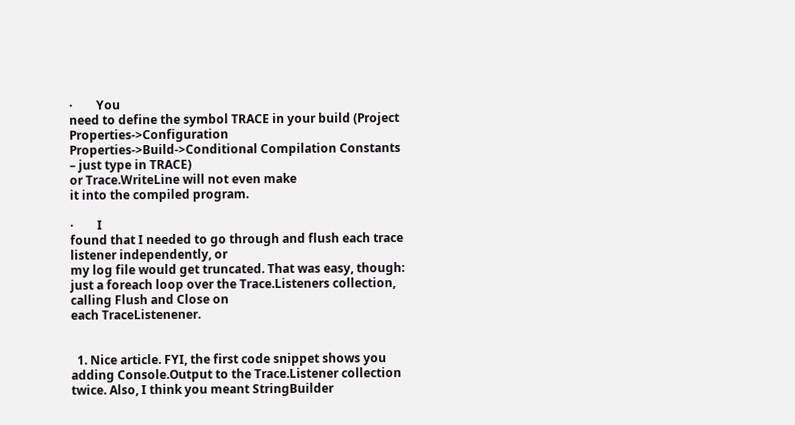·        You
need to define the symbol TRACE in your build (Project Properties->Configuration
Properties->Build->Conditional Compilation Constants – just type in TRACE)
or Trace.WriteLine will not even make
it into the compiled program.

·        I
found that I needed to go through and flush each trace listener independently, or
my log file would get truncated. That was easy, though: just a foreach loop over the Trace.Listeners collection,
calling Flush and Close on
each TraceListenener.


  1. Nice article. FYI, the first code snippet shows you adding Console.Output to the Trace.Listener collection twice. Also, I think you meant StringBuilder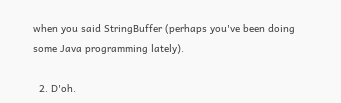when you said StringBuffer (perhaps you've been doing some Java programming lately).

  2. D'oh.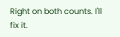Right on both counts. I'll fix it.